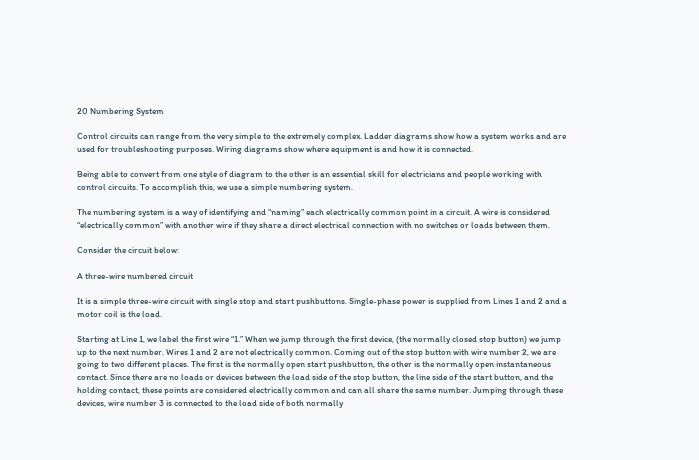20 Numbering System

Control circuits can range from the very simple to the extremely complex. Ladder diagrams show how a system works and are used for troubleshooting purposes. Wiring diagrams show where equipment is and how it is connected.

Being able to convert from one style of diagram to the other is an essential skill for electricians and people working with control circuits. To accomplish this, we use a simple numbering system.

The numbering system is a way of identifying and “naming” each electrically common point in a circuit. A wire is considered “electrically common” with another wire if they share a direct electrical connection with no switches or loads between them.

Consider the circuit below:

A three-wire numbered circuit

It is a simple three-wire circuit with single stop and start pushbuttons. Single-phase power is supplied from Lines 1 and 2 and a motor coil is the load.

Starting at Line 1, we label the first wire “1.” When we jump through the first device, (the normally closed stop button) we jump up to the next number. Wires 1 and 2 are not electrically common. Coming out of the stop button with wire number 2, we are going to two different places. The first is the normally open start pushbutton, the other is the normally open instantaneous contact. Since there are no loads or devices between the load side of the stop button, the line side of the start button, and the holding contact, these points are considered electrically common and can all share the same number. Jumping through these devices, wire number 3 is connected to the load side of both normally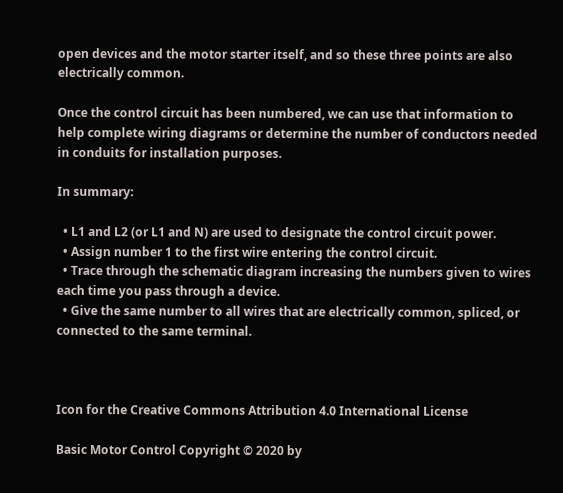open devices and the motor starter itself, and so these three points are also electrically common.

Once the control circuit has been numbered, we can use that information to help complete wiring diagrams or determine the number of conductors needed in conduits for installation purposes.

In summary:

  • L1 and L2 (or L1 and N) are used to designate the control circuit power.
  • Assign number 1 to the first wire entering the control circuit.
  • Trace through the schematic diagram increasing the numbers given to wires each time you pass through a device.
  • Give the same number to all wires that are electrically common, spliced, or connected to the same terminal.



Icon for the Creative Commons Attribution 4.0 International License

Basic Motor Control Copyright © 2020 by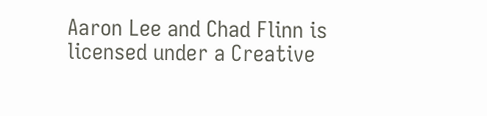Aaron Lee and Chad Flinn is licensed under a Creative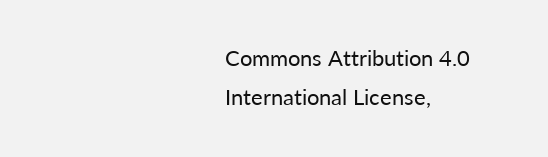Commons Attribution 4.0 International License,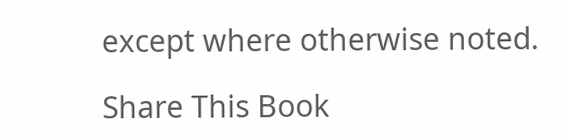except where otherwise noted.

Share This Book